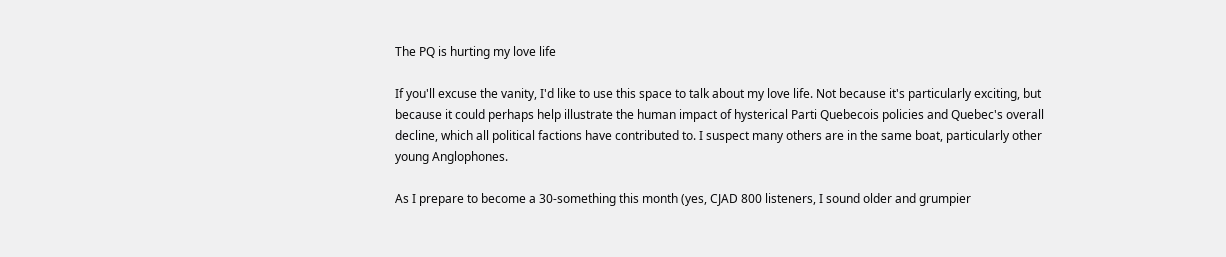The PQ is hurting my love life

If you'll excuse the vanity, I'd like to use this space to talk about my love life. Not because it's particularly exciting, but because it could perhaps help illustrate the human impact of hysterical Parti Quebecois policies and Quebec's overall decline, which all political factions have contributed to. I suspect many others are in the same boat, particularly other young Anglophones.

As I prepare to become a 30-something this month (yes, CJAD 800 listeners, I sound older and grumpier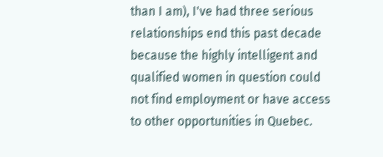than I am), I've had three serious relationships end this past decade because the highly intelligent and qualified women in question could not find employment or have access to other opportunities in Quebec.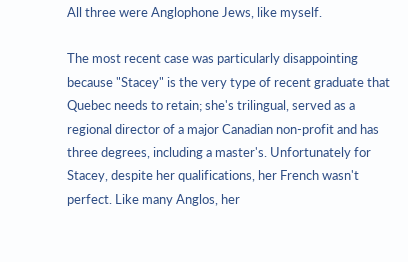All three were Anglophone Jews, like myself.

The most recent case was particularly disappointing because "Stacey" is the very type of recent graduate that Quebec needs to retain; she's trilingual, served as a regional director of a major Canadian non-profit and has three degrees, including a master's. Unfortunately for Stacey, despite her qualifications, her French wasn't perfect. Like many Anglos, her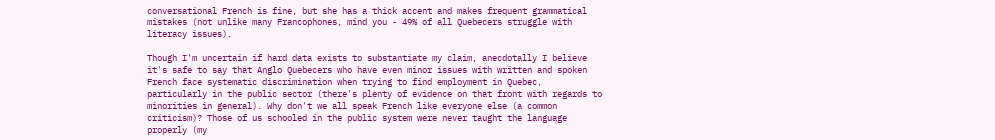conversational French is fine, but she has a thick accent and makes frequent grammatical mistakes (not unlike many Francophones, mind you - 49% of all Quebecers struggle with literacy issues).

Though I'm uncertain if hard data exists to substantiate my claim, anecdotally I believe it's safe to say that Anglo Quebecers who have even minor issues with written and spoken French face systematic discrimination when trying to find employment in Quebec, particularly in the public sector (there's plenty of evidence on that front with regards to minorities in general). Why don't we all speak French like everyone else (a common criticism)? Those of us schooled in the public system were never taught the language properly (my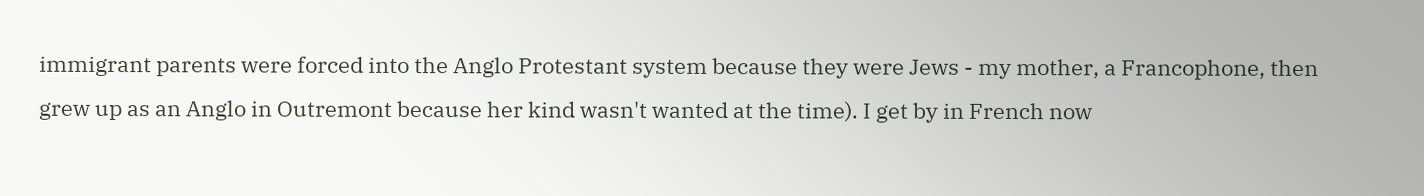immigrant parents were forced into the Anglo Protestant system because they were Jews - my mother, a Francophone, then grew up as an Anglo in Outremont because her kind wasn't wanted at the time). I get by in French now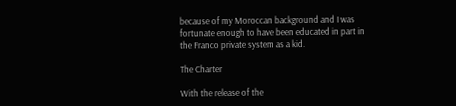because of my Moroccan background and I was fortunate enough to have been educated in part in the Franco private system as a kid.

The Charter

With the release of the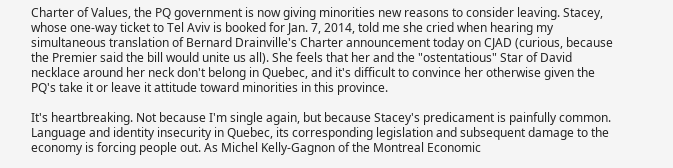Charter of Values, the PQ government is now giving minorities new reasons to consider leaving. Stacey, whose one-way ticket to Tel Aviv is booked for Jan. 7, 2014, told me she cried when hearing my simultaneous translation of Bernard Drainville's Charter announcement today on CJAD (curious, because the Premier said the bill would unite us all). She feels that her and the "ostentatious" Star of David necklace around her neck don't belong in Quebec, and it's difficult to convince her otherwise given the PQ's take it or leave it attitude toward minorities in this province.

It's heartbreaking. Not because I'm single again, but because Stacey's predicament is painfully common. Language and identity insecurity in Quebec, its corresponding legislation and subsequent damage to the economy is forcing people out. As Michel Kelly-Gagnon of the Montreal Economic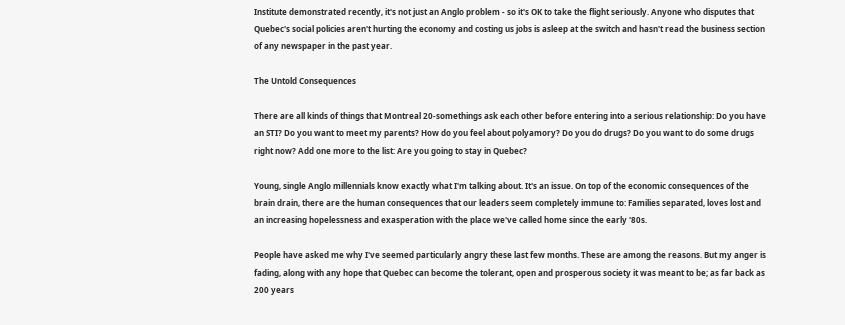Institute demonstrated recently, it's not just an Anglo problem - so it's OK to take the flight seriously. Anyone who disputes that Quebec's social policies aren't hurting the economy and costing us jobs is asleep at the switch and hasn't read the business section of any newspaper in the past year.

The Untold Consequences

There are all kinds of things that Montreal 20-somethings ask each other before entering into a serious relationship: Do you have an STI? Do you want to meet my parents? How do you feel about polyamory? Do you do drugs? Do you want to do some drugs right now? Add one more to the list: Are you going to stay in Quebec?

Young, single Anglo millennials know exactly what I'm talking about. It's an issue. On top of the economic consequences of the brain drain, there are the human consequences that our leaders seem completely immune to: Families separated, loves lost and an increasing hopelessness and exasperation with the place we've called home since the early '80s.

People have asked me why I've seemed particularly angry these last few months. These are among the reasons. But my anger is fading, along with any hope that Quebec can become the tolerant, open and prosperous society it was meant to be; as far back as 200 years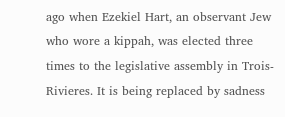ago when Ezekiel Hart, an observant Jew who wore a kippah, was elected three times to the legislative assembly in Trois-Rivieres. It is being replaced by sadness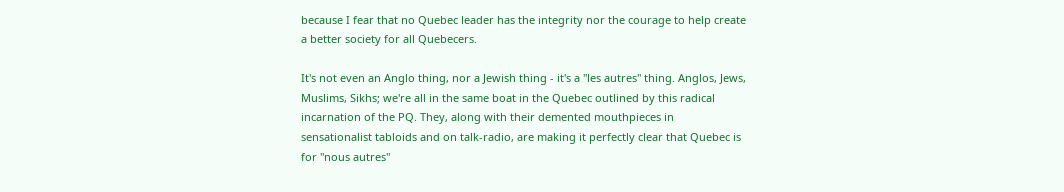because I fear that no Quebec leader has the integrity nor the courage to help create a better society for all Quebecers.

It's not even an Anglo thing, nor a Jewish thing - it's a "les autres" thing. Anglos, Jews, Muslims, Sikhs; we're all in the same boat in the Quebec outlined by this radical incarnation of the PQ. They, along with their demented mouthpieces in sensationalist tabloids and on talk-radio, are making it perfectly clear that Quebec is for "nous autres"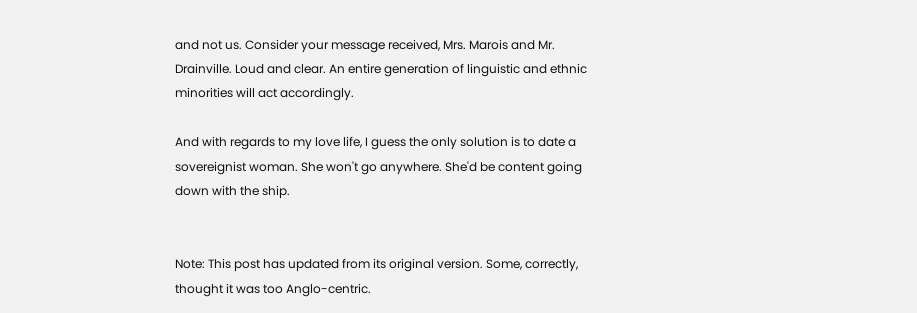and not us. Consider your message received, Mrs. Marois and Mr. Drainville. Loud and clear. An entire generation of linguistic and ethnic minorities will act accordingly.

And with regards to my love life, I guess the only solution is to date a sovereignist woman. She won't go anywhere. She'd be content going down with the ship.


Note: This post has updated from its original version. Some, correctly, thought it was too Anglo-centric.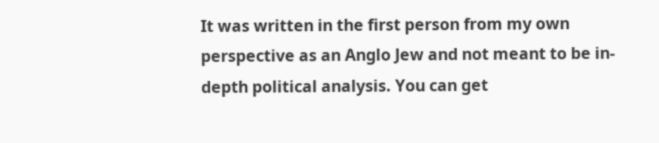It was written in the first person from my own perspective as an Anglo Jew and not meant to be in-depth political analysis. You can get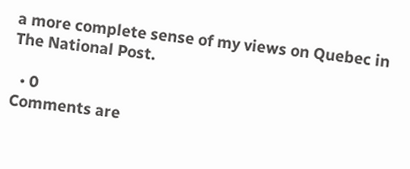a more complete sense of my views on Quebec in The National Post.

  • 0
Comments are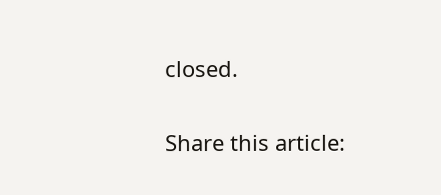closed.

Share this article: